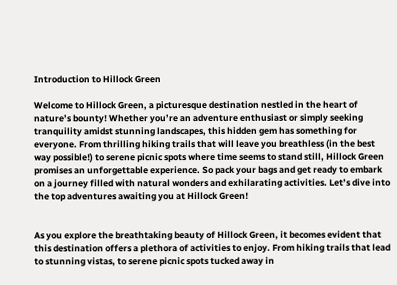Introduction to Hillock Green

Welcome to Hillock Green, a picturesque destination nestled in the heart of nature’s bounty! Whether you’re an adventure enthusiast or simply seeking tranquility amidst stunning landscapes, this hidden gem has something for everyone. From thrilling hiking trails that will leave you breathless (in the best way possible!) to serene picnic spots where time seems to stand still, Hillock Green promises an unforgettable experience. So pack your bags and get ready to embark on a journey filled with natural wonders and exhilarating activities. Let’s dive into the top adventures awaiting you at Hillock Green!


As you explore the breathtaking beauty of Hillock Green, it becomes evident that this destination offers a plethora of activities to enjoy. From hiking trails that lead to stunning vistas, to serene picnic spots tucked away in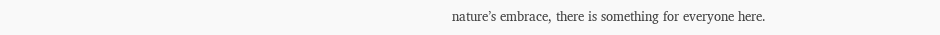nature’s embrace, there is something for everyone here.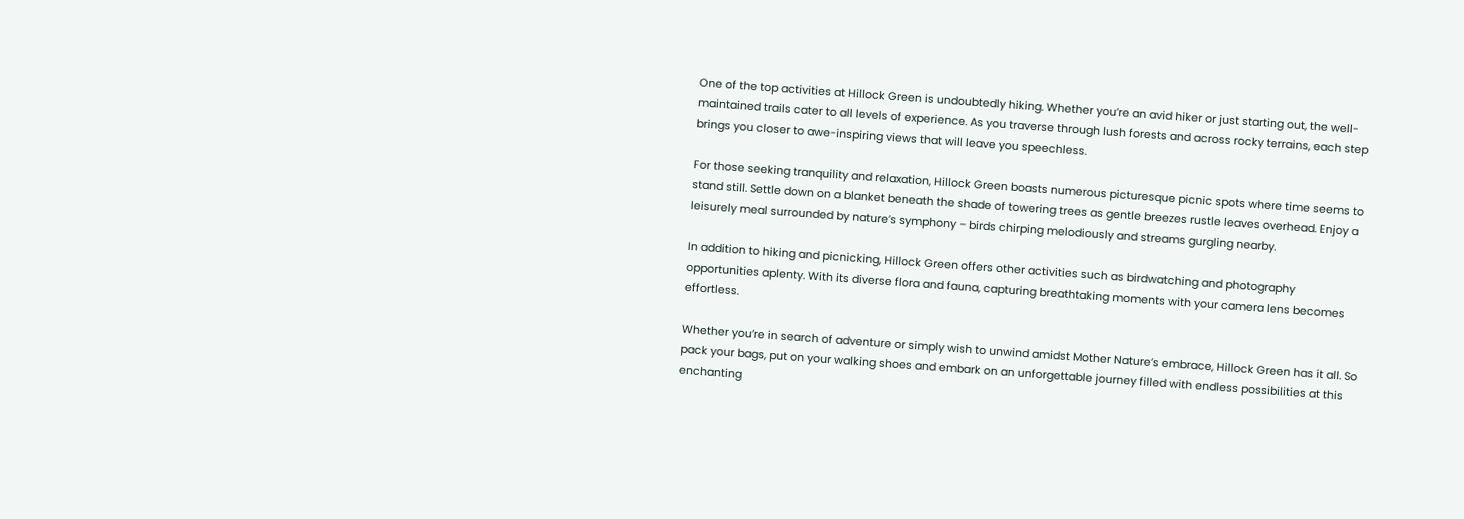One of the top activities at Hillock Green is undoubtedly hiking. Whether you’re an avid hiker or just starting out, the well-maintained trails cater to all levels of experience. As you traverse through lush forests and across rocky terrains, each step brings you closer to awe-inspiring views that will leave you speechless.

For those seeking tranquility and relaxation, Hillock Green boasts numerous picturesque picnic spots where time seems to stand still. Settle down on a blanket beneath the shade of towering trees as gentle breezes rustle leaves overhead. Enjoy a leisurely meal surrounded by nature’s symphony – birds chirping melodiously and streams gurgling nearby.

In addition to hiking and picnicking, Hillock Green offers other activities such as birdwatching and photography opportunities aplenty. With its diverse flora and fauna, capturing breathtaking moments with your camera lens becomes effortless.

Whether you’re in search of adventure or simply wish to unwind amidst Mother Nature’s embrace, Hillock Green has it all. So pack your bags, put on your walking shoes and embark on an unforgettable journey filled with endless possibilities at this enchanting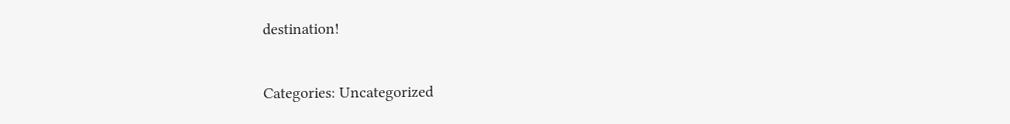destination!

Categories: Uncategorized